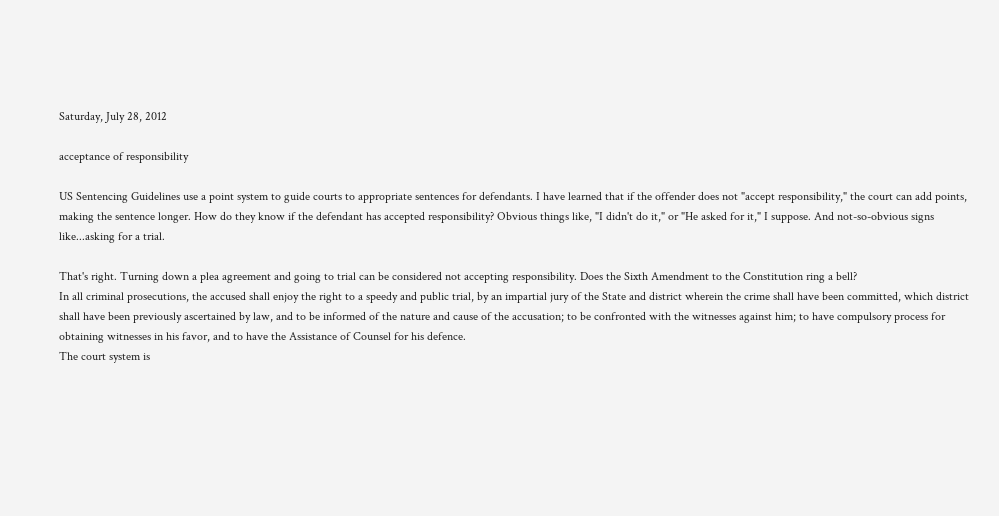Saturday, July 28, 2012

acceptance of responsibility

US Sentencing Guidelines use a point system to guide courts to appropriate sentences for defendants. I have learned that if the offender does not "accept responsibility," the court can add points, making the sentence longer. How do they know if the defendant has accepted responsibility? Obvious things like, "I didn't do it," or "He asked for it," I suppose. And not-so-obvious signs like...asking for a trial.

That's right. Turning down a plea agreement and going to trial can be considered not accepting responsibility. Does the Sixth Amendment to the Constitution ring a bell?
In all criminal prosecutions, the accused shall enjoy the right to a speedy and public trial, by an impartial jury of the State and district wherein the crime shall have been committed, which district shall have been previously ascertained by law, and to be informed of the nature and cause of the accusation; to be confronted with the witnesses against him; to have compulsory process for obtaining witnesses in his favor, and to have the Assistance of Counsel for his defence.
The court system is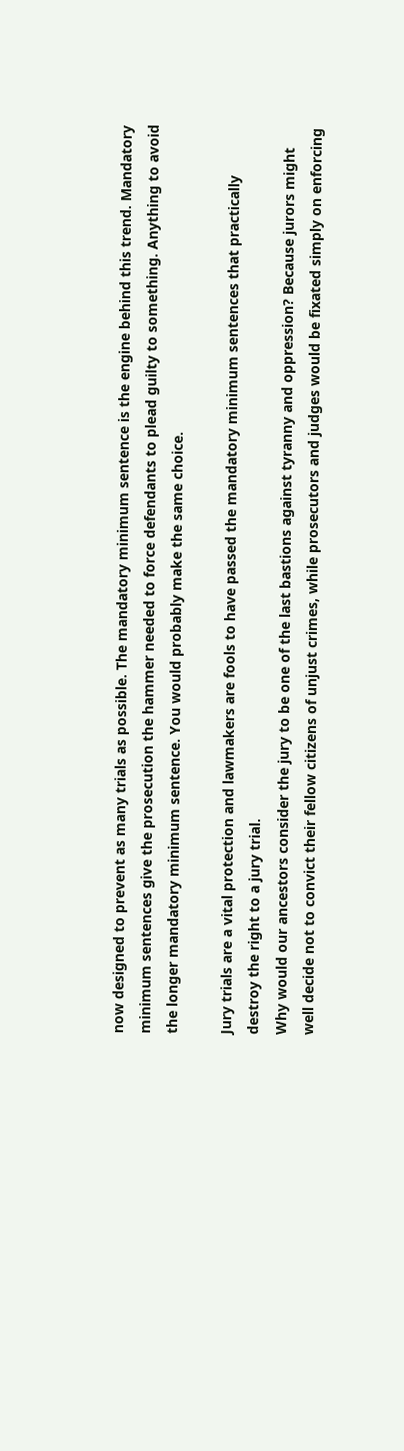now designed to prevent as many trials as possible. The mandatory minimum sentence is the engine behind this trend. Mandatory minimum sentences give the prosecution the hammer needed to force defendants to plead guilty to something. Anything to avoid the longer mandatory minimum sentence. You would probably make the same choice.

Jury trials are a vital protection and lawmakers are fools to have passed the mandatory minimum sentences that practically destroy the right to a jury trial.
Why would our ancestors consider the jury to be one of the last bastions against tyranny and oppression? Because jurors might well decide not to convict their fellow citizens of unjust crimes, while prosecutors and judges would be fixated simply on enforcing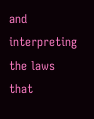and interpreting the laws that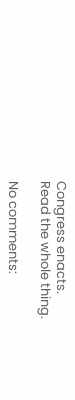Congress enacts.
Read the whole thing.

No comments: